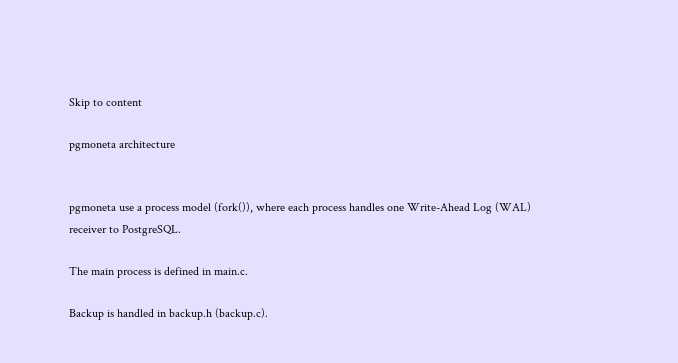Skip to content

pgmoneta architecture


pgmoneta use a process model (fork()), where each process handles one Write-Ahead Log (WAL) receiver to PostgreSQL.

The main process is defined in main.c.

Backup is handled in backup.h (backup.c).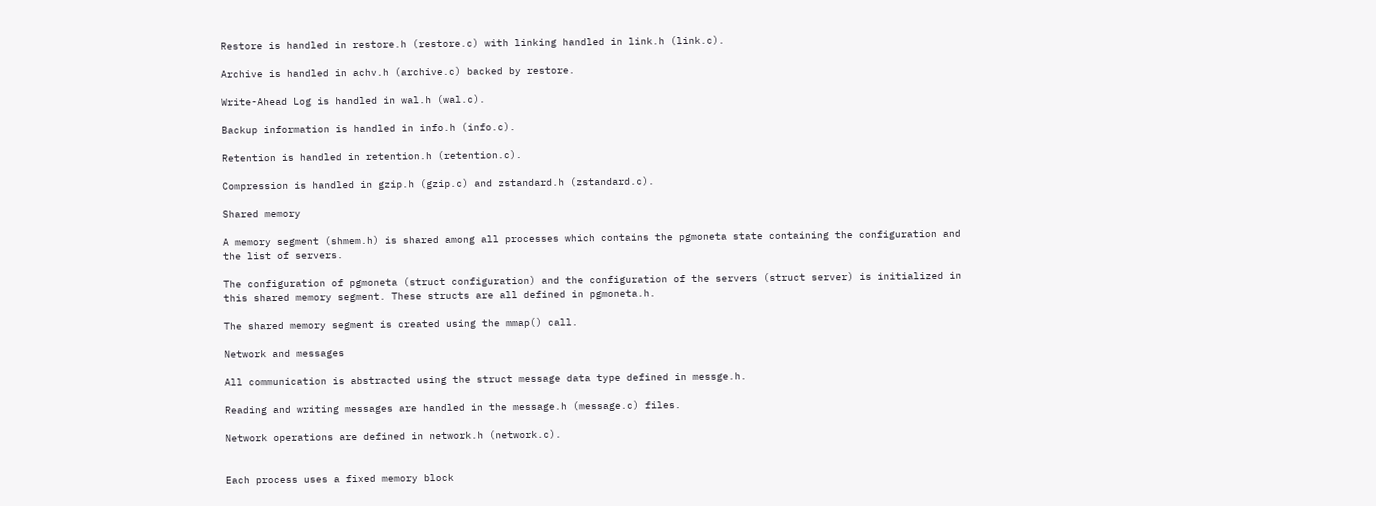Restore is handled in restore.h (restore.c) with linking handled in link.h (link.c).

Archive is handled in achv.h (archive.c) backed by restore.

Write-Ahead Log is handled in wal.h (wal.c).

Backup information is handled in info.h (info.c).

Retention is handled in retention.h (retention.c).

Compression is handled in gzip.h (gzip.c) and zstandard.h (zstandard.c).

Shared memory

A memory segment (shmem.h) is shared among all processes which contains the pgmoneta state containing the configuration and the list of servers.

The configuration of pgmoneta (struct configuration) and the configuration of the servers (struct server) is initialized in this shared memory segment. These structs are all defined in pgmoneta.h.

The shared memory segment is created using the mmap() call.

Network and messages

All communication is abstracted using the struct message data type defined in messge.h.

Reading and writing messages are handled in the message.h (message.c) files.

Network operations are defined in network.h (network.c).


Each process uses a fixed memory block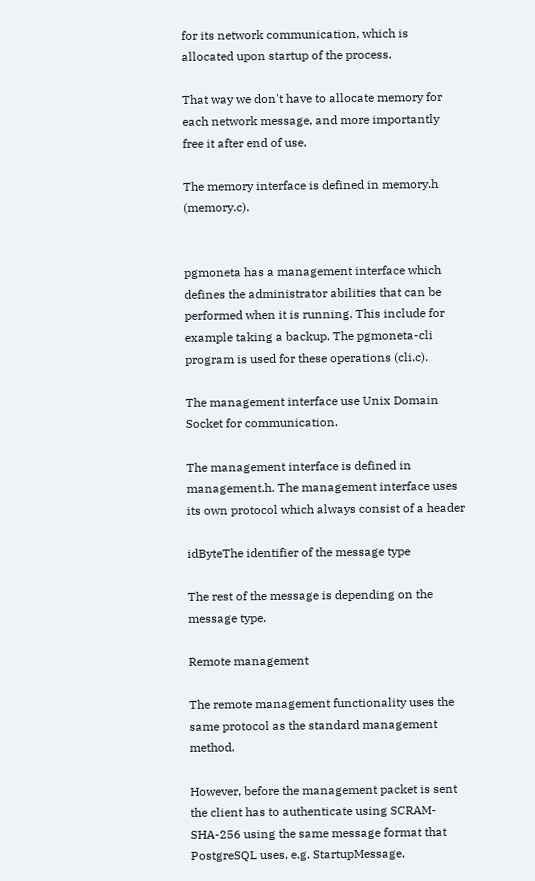for its network communication, which is allocated upon startup of the process.

That way we don't have to allocate memory for each network message, and more importantly free it after end of use.

The memory interface is defined in memory.h (memory.c).


pgmoneta has a management interface which defines the administrator abilities that can be performed when it is running. This include for example taking a backup. The pgmoneta-cli program is used for these operations (cli.c).

The management interface use Unix Domain Socket for communication.

The management interface is defined in management.h. The management interface uses its own protocol which always consist of a header

idByteThe identifier of the message type

The rest of the message is depending on the message type.

Remote management

The remote management functionality uses the same protocol as the standard management method.

However, before the management packet is sent the client has to authenticate using SCRAM-SHA-256 using the same message format that PostgreSQL uses, e.g. StartupMessage,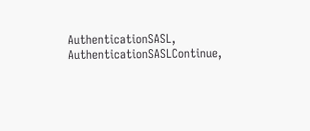AuthenticationSASL, AuthenticationSASLContinue,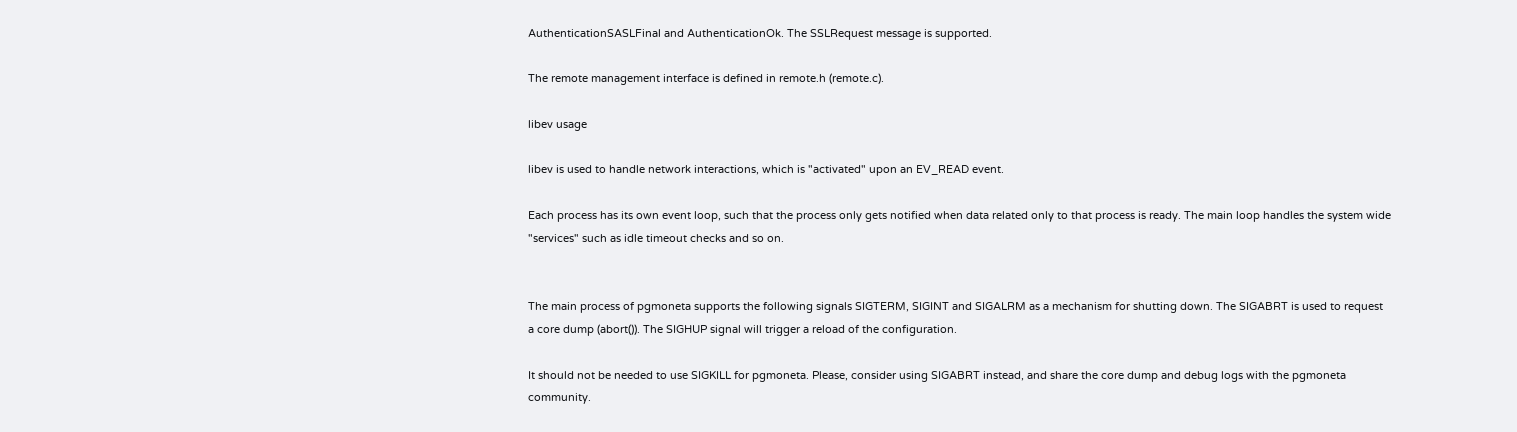AuthenticationSASLFinal and AuthenticationOk. The SSLRequest message is supported.

The remote management interface is defined in remote.h (remote.c).

libev usage

libev is used to handle network interactions, which is "activated" upon an EV_READ event.

Each process has its own event loop, such that the process only gets notified when data related only to that process is ready. The main loop handles the system wide "services" such as idle timeout checks and so on.


The main process of pgmoneta supports the following signals SIGTERM, SIGINT and SIGALRM as a mechanism for shutting down. The SIGABRT is used to request a core dump (abort()). The SIGHUP signal will trigger a reload of the configuration.

It should not be needed to use SIGKILL for pgmoneta. Please, consider using SIGABRT instead, and share the core dump and debug logs with the pgmoneta community.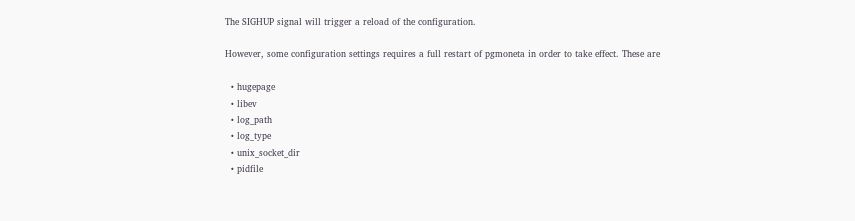The SIGHUP signal will trigger a reload of the configuration.

However, some configuration settings requires a full restart of pgmoneta in order to take effect. These are

  • hugepage
  • libev
  • log_path
  • log_type
  • unix_socket_dir
  • pidfile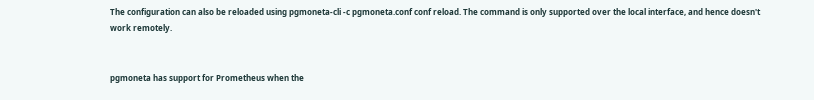The configuration can also be reloaded using pgmoneta-cli -c pgmoneta.conf conf reload. The command is only supported over the local interface, and hence doesn't work remotely.


pgmoneta has support for Prometheus when the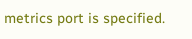metrics port is specified.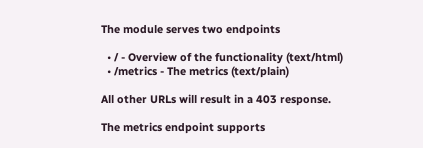The module serves two endpoints

  • / - Overview of the functionality (text/html)
  • /metrics - The metrics (text/plain)

All other URLs will result in a 403 response.

The metrics endpoint supports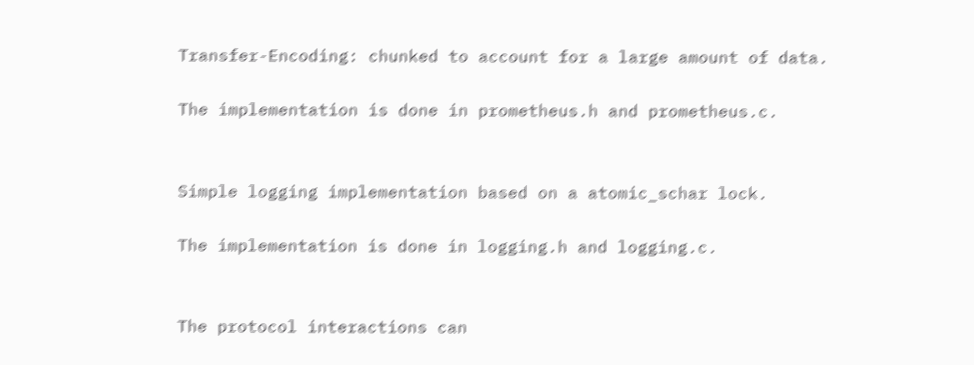Transfer-Encoding: chunked to account for a large amount of data.

The implementation is done in prometheus.h and prometheus.c.


Simple logging implementation based on a atomic_schar lock.

The implementation is done in logging.h and logging.c.


The protocol interactions can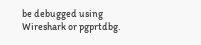be debugged using Wireshark or pgprtdbg.